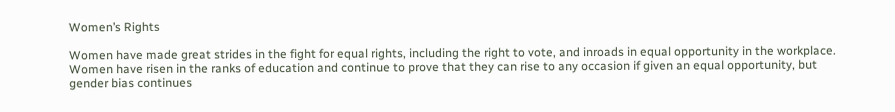Women’s Rights

Women have made great strides in the fight for equal rights, including the right to vote, and inroads in equal opportunity in the workplace. Women have risen in the ranks of education and continue to prove that they can rise to any occasion if given an equal opportunity, but gender bias continues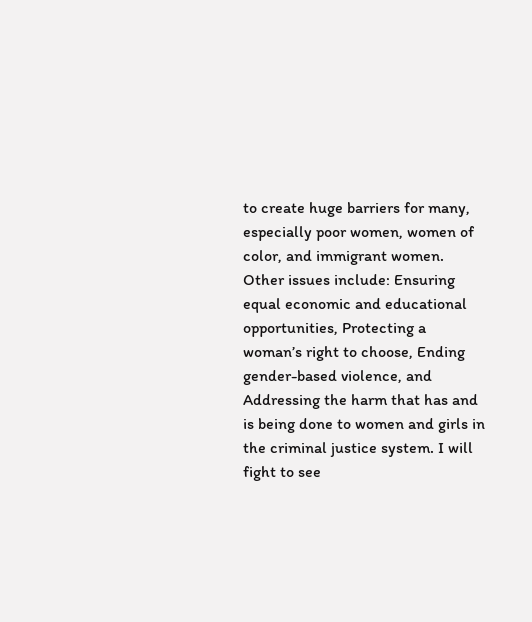to create huge barriers for many,
especially poor women, women of color, and immigrant women. Other issues include: Ensuring equal economic and educational opportunities, Protecting a woman’s right to choose, Ending gender-based violence, and Addressing the harm that has and is being done to women and girls in the criminal justice system. I will fight to see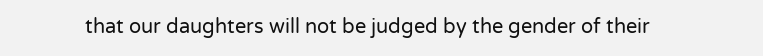that our daughters will not be judged by the gender of their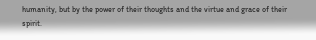humanity, but by the power of their thoughts and the virtue and grace of their spirit.